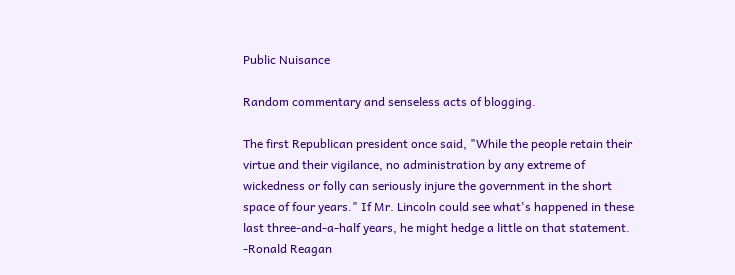Public Nuisance

Random commentary and senseless acts of blogging.

The first Republican president once said, "While the people retain their virtue and their vigilance, no administration by any extreme of wickedness or folly can seriously injure the government in the short space of four years." If Mr. Lincoln could see what's happened in these last three-and-a-half years, he might hedge a little on that statement.
-Ronald Reagan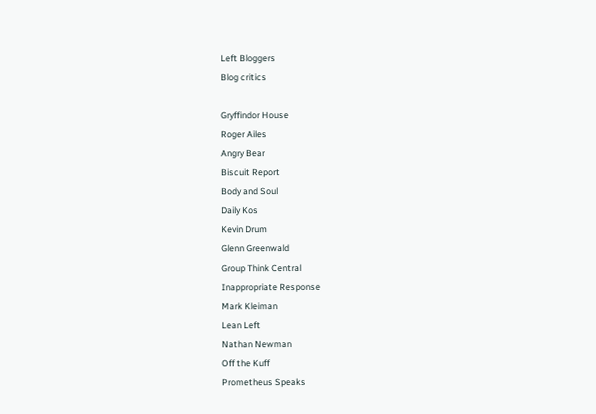Left Bloggers
Blog critics

Gryffindor House
Roger Ailes
Angry Bear
Biscuit Report
Body and Soul
Daily Kos
Kevin Drum
Glenn Greenwald
Group Think Central
Inappropriate Response
Mark Kleiman
Lean Left
Nathan Newman
Off the Kuff
Prometheus Speaks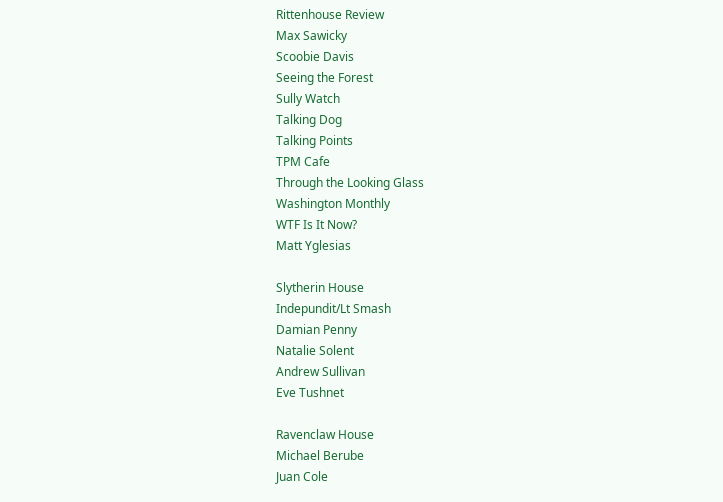Rittenhouse Review
Max Sawicky
Scoobie Davis
Seeing the Forest
Sully Watch
Talking Dog
Talking Points
TPM Cafe
Through the Looking Glass
Washington Monthly
WTF Is It Now?
Matt Yglesias

Slytherin House
Indepundit/Lt Smash
Damian Penny
Natalie Solent
Andrew Sullivan
Eve Tushnet

Ravenclaw House
Michael Berube
Juan Cole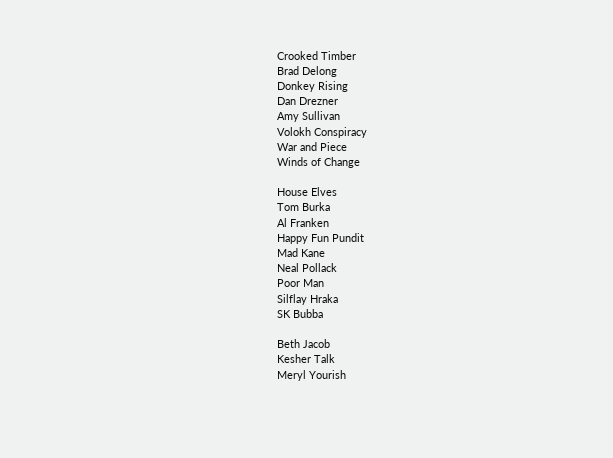Crooked Timber
Brad Delong
Donkey Rising
Dan Drezner
Amy Sullivan
Volokh Conspiracy
War and Piece
Winds of Change

House Elves
Tom Burka
Al Franken
Happy Fun Pundit
Mad Kane
Neal Pollack
Poor Man
Silflay Hraka
SK Bubba

Beth Jacob
Kesher Talk
Meryl Yourish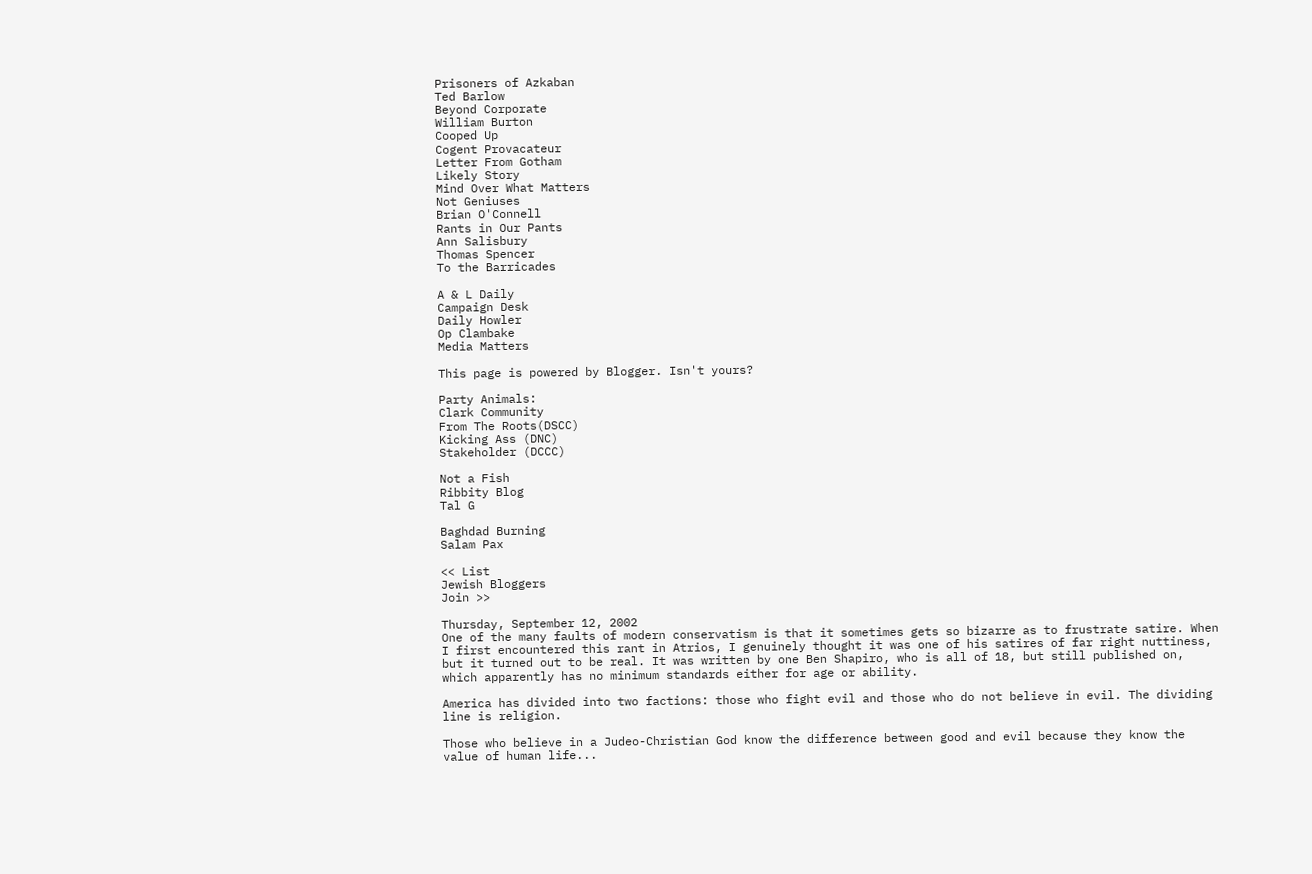Prisoners of Azkaban
Ted Barlow
Beyond Corporate
William Burton
Cooped Up
Cogent Provacateur
Letter From Gotham
Likely Story
Mind Over What Matters
Not Geniuses
Brian O'Connell
Rants in Our Pants
Ann Salisbury
Thomas Spencer
To the Barricades

A & L Daily
Campaign Desk
Daily Howler
Op Clambake
Media Matters

This page is powered by Blogger. Isn't yours?

Party Animals:
Clark Community
From The Roots(DSCC)
Kicking Ass (DNC)
Stakeholder (DCCC)

Not a Fish
Ribbity Blog
Tal G

Baghdad Burning
Salam Pax

<< List
Jewish Bloggers
Join >>

Thursday, September 12, 2002
One of the many faults of modern conservatism is that it sometimes gets so bizarre as to frustrate satire. When I first encountered this rant in Atrios, I genuinely thought it was one of his satires of far right nuttiness, but it turned out to be real. It was written by one Ben Shapiro, who is all of 18, but still published on, which apparently has no minimum standards either for age or ability.

America has divided into two factions: those who fight evil and those who do not believe in evil. The dividing line is religion.

Those who believe in a Judeo-Christian God know the difference between good and evil because they know the value of human life...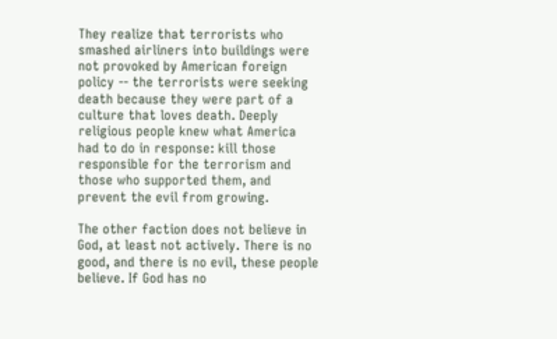They realize that terrorists who smashed airliners into buildings were not provoked by American foreign policy -- the terrorists were seeking death because they were part of a culture that loves death. Deeply religious people knew what America had to do in response: kill those responsible for the terrorism and those who supported them, and prevent the evil from growing.

The other faction does not believe in God, at least not actively. There is no good, and there is no evil, these people believe. If God has no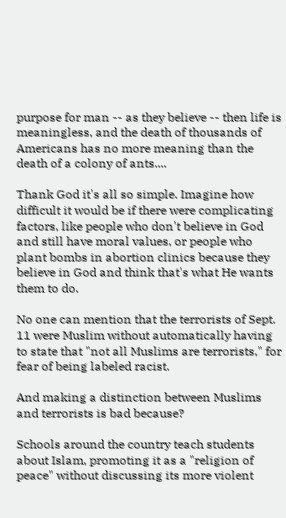purpose for man -- as they believe -- then life is meaningless, and the death of thousands of Americans has no more meaning than the death of a colony of ants....

Thank God it's all so simple. Imagine how difficult it would be if there were complicating factors, like people who don't believe in God and still have moral values, or people who plant bombs in abortion clinics because they believe in God and think that's what He wants them to do.

No one can mention that the terrorists of Sept. 11 were Muslim without automatically having to state that "not all Muslims are terrorists," for fear of being labeled racist.

And making a distinction between Muslims and terrorists is bad because?

Schools around the country teach students about Islam, promoting it as a "religion of peace" without discussing its more violent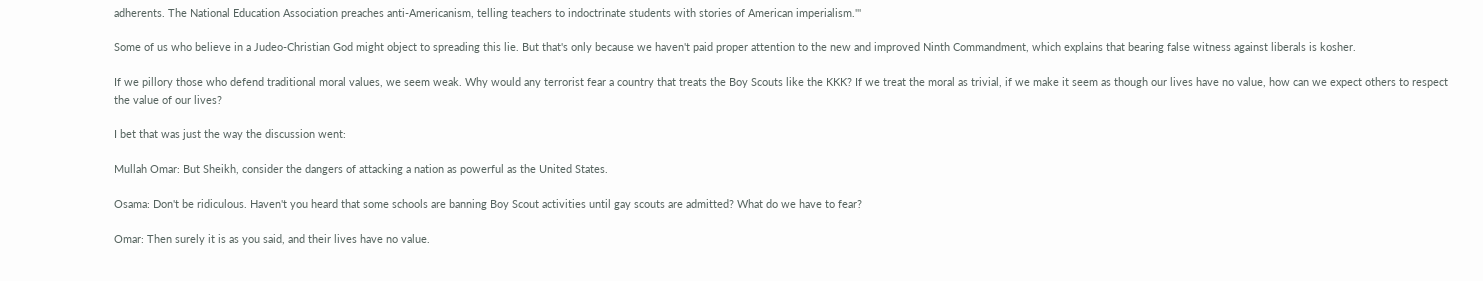adherents. The National Education Association preaches anti-Americanism, telling teachers to indoctrinate students with stories of American imperialism.'''

Some of us who believe in a Judeo-Christian God might object to spreading this lie. But that's only because we haven't paid proper attention to the new and improved Ninth Commandment, which explains that bearing false witness against liberals is kosher.

If we pillory those who defend traditional moral values, we seem weak. Why would any terrorist fear a country that treats the Boy Scouts like the KKK? If we treat the moral as trivial, if we make it seem as though our lives have no value, how can we expect others to respect the value of our lives?

I bet that was just the way the discussion went:

Mullah Omar: But Sheikh, consider the dangers of attacking a nation as powerful as the United States.

Osama: Don't be ridiculous. Haven't you heard that some schools are banning Boy Scout activities until gay scouts are admitted? What do we have to fear?

Omar: Then surely it is as you said, and their lives have no value.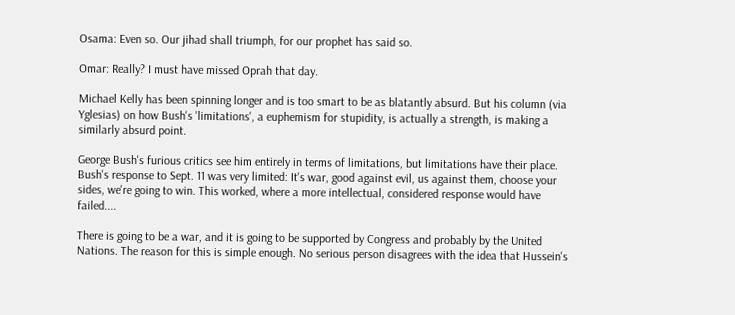Osama: Even so. Our jihad shall triumph, for our prophet has said so.

Omar: Really? I must have missed Oprah that day.

Michael Kelly has been spinning longer and is too smart to be as blatantly absurd. But his column (via Yglesias) on how Bush's 'limitations', a euphemism for stupidity, is actually a strength, is making a similarly absurd point.

George Bush's furious critics see him entirely in terms of limitations, but limitations have their place. Bush's response to Sept. 11 was very limited: It's war, good against evil, us against them, choose your sides, we're going to win. This worked, where a more intellectual, considered response would have failed....

There is going to be a war, and it is going to be supported by Congress and probably by the United Nations. The reason for this is simple enough. No serious person disagrees with the idea that Hussein's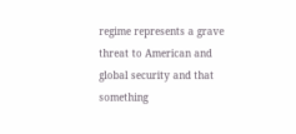regime represents a grave threat to American and global security and that something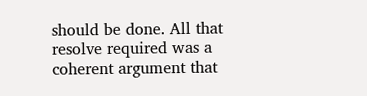should be done. All that resolve required was a coherent argument that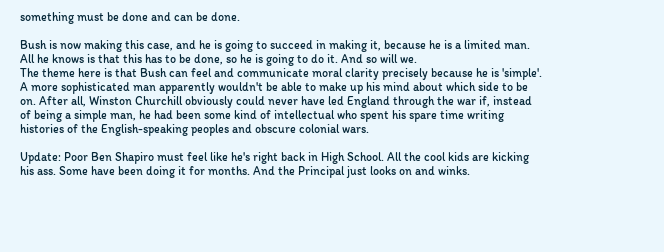something must be done and can be done.

Bush is now making this case, and he is going to succeed in making it, because he is a limited man. All he knows is that this has to be done, so he is going to do it. And so will we.
The theme here is that Bush can feel and communicate moral clarity precisely because he is 'simple'. A more sophisticated man apparently wouldn't be able to make up his mind about which side to be on. After all, Winston Churchill obviously could never have led England through the war if, instead of being a simple man, he had been some kind of intellectual who spent his spare time writing histories of the English-speaking peoples and obscure colonial wars.

Update: Poor Ben Shapiro must feel like he's right back in High School. All the cool kids are kicking his ass. Some have been doing it for months. And the Principal just looks on and winks.